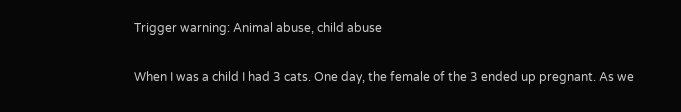Trigger warning: Animal abuse, child abuse

When I was a child I had 3 cats. One day, the female of the 3 ended up pregnant. As we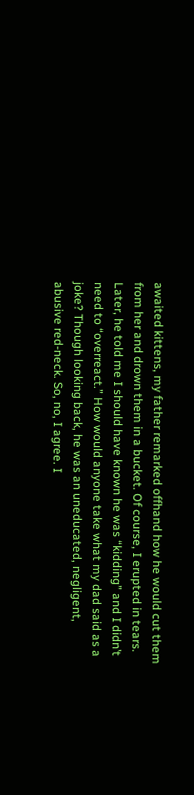awaited kittens, my father remarked offhand how he would cut them from her and drown them in a bucket. Of course, I erupted in tears. Later, he told me I should have known he was “kidding” and I didn’t need to “overreact.” How would anyone take what my dad said as a joke? Though looking back, he was an uneducated, negligent, abusive red-neck. So, no, I agree. I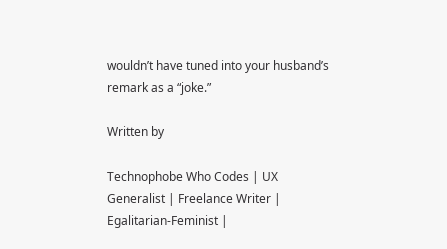wouldn’t have tuned into your husband’s remark as a “joke.”

Written by

Technophobe Who Codes | UX Generalist | Freelance Writer | Egalitarian-Feminist |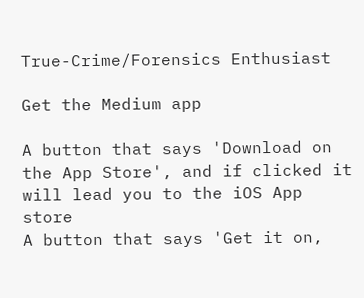True-Crime/Forensics Enthusiast

Get the Medium app

A button that says 'Download on the App Store', and if clicked it will lead you to the iOS App store
A button that says 'Get it on,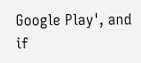Google Play', and if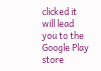clicked it will lead you to the Google Play store